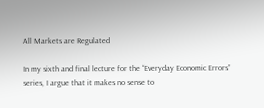All Markets are Regulated

In my sixth and final lecture for the “Everyday Economic Errors” series, I argue that it makes no sense to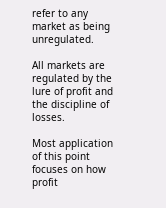refer to any market as being unregulated.

All markets are regulated by the lure of profit and the discipline of losses.

Most application of this point focuses on how profit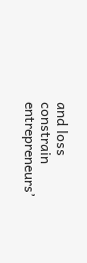and loss constrain entrepreneurs’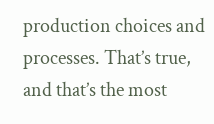production choices and processes. That’s true, and that’s the most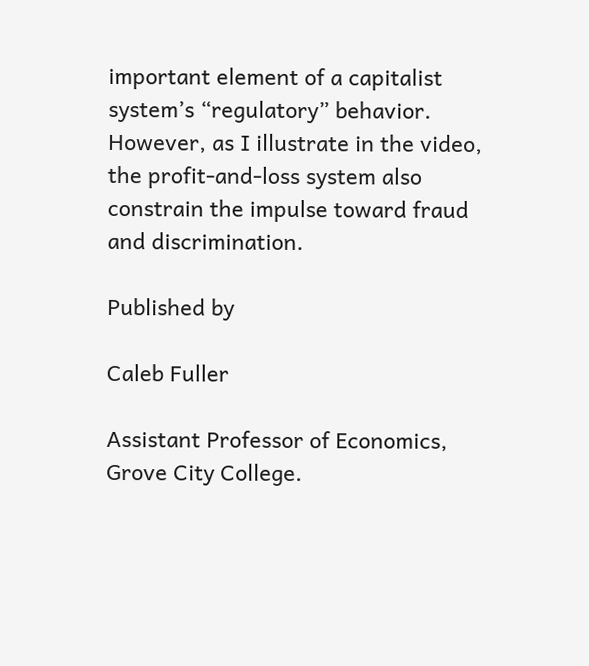important element of a capitalist system’s “regulatory” behavior. However, as I illustrate in the video, the profit-and-loss system also constrain the impulse toward fraud and discrimination.

Published by

Caleb Fuller

Assistant Professor of Economics, Grove City College.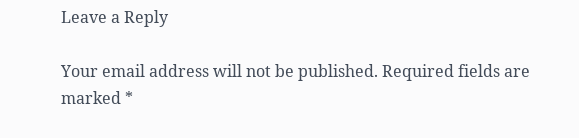Leave a Reply

Your email address will not be published. Required fields are marked *